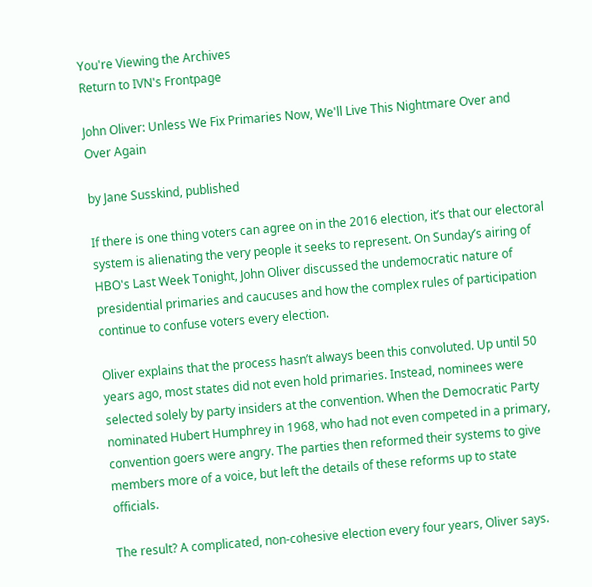You're Viewing the Archives
Return to IVN's Frontpage

John Oliver: Unless We Fix Primaries Now, We'll Live This Nightmare Over and Over Again

by Jane Susskind, published

If there is one thing voters can agree on in the 2016 election, it’s that our electoral system is alienating the very people it seeks to represent. On Sunday’s airing of HBO's Last Week Tonight, John Oliver discussed the undemocratic nature of presidential primaries and caucuses and how the complex rules of participation continue to confuse voters every election.

Oliver explains that the process hasn’t always been this convoluted. Up until 50 years ago, most states did not even hold primaries. Instead, nominees were selected solely by party insiders at the convention. When the Democratic Party nominated Hubert Humphrey in 1968, who had not even competed in a primary, convention goers were angry. The parties then reformed their systems to give members more of a voice, but left the details of these reforms up to state officials.

The result? A complicated, non-cohesive election every four years, Oliver says.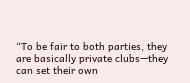“To be fair to both parties, they are basically private clubs—they can set their own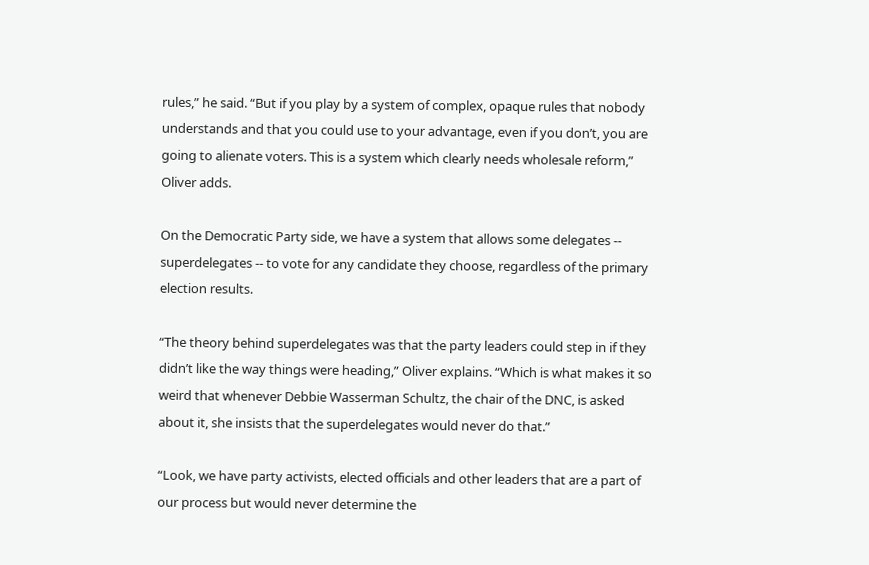rules,” he said. “But if you play by a system of complex, opaque rules that nobody understands and that you could use to your advantage, even if you don’t, you are going to alienate voters. This is a system which clearly needs wholesale reform,” Oliver adds.

On the Democratic Party side, we have a system that allows some delegates -- superdelegates -- to vote for any candidate they choose, regardless of the primary election results.

“The theory behind superdelegates was that the party leaders could step in if they didn’t like the way things were heading,” Oliver explains. “Which is what makes it so weird that whenever Debbie Wasserman Schultz, the chair of the DNC, is asked about it, she insists that the superdelegates would never do that.”

“Look, we have party activists, elected officials and other leaders that are a part of our process but would never determine the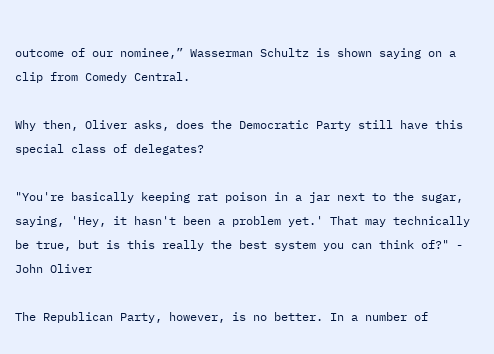outcome of our nominee,” Wasserman Schultz is shown saying on a clip from Comedy Central.

Why then, Oliver asks, does the Democratic Party still have this special class of delegates?

"You're basically keeping rat poison in a jar next to the sugar, saying, 'Hey, it hasn't been a problem yet.' That may technically be true, but is this really the best system you can think of?" - John Oliver

The Republican Party, however, is no better. In a number of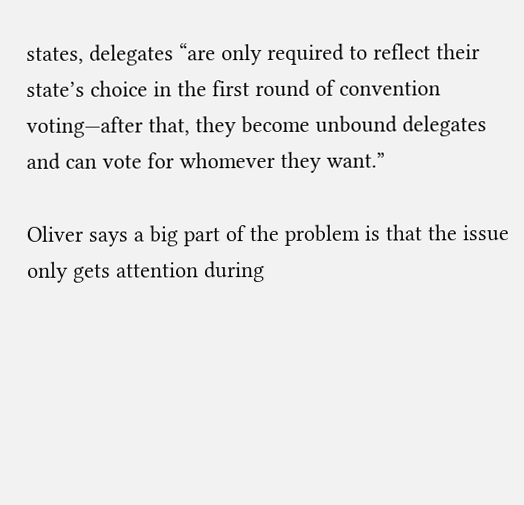states, delegates “are only required to reflect their state’s choice in the first round of convention voting—after that, they become unbound delegates and can vote for whomever they want.”

Oliver says a big part of the problem is that the issue only gets attention during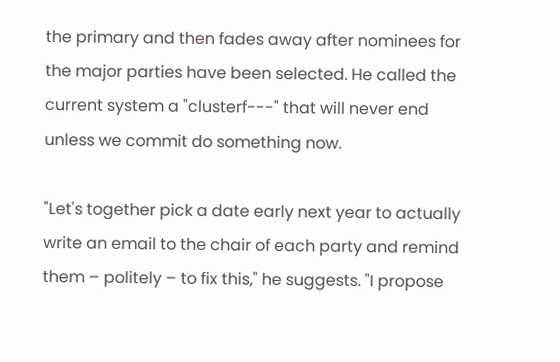the primary and then fades away after nominees for the major parties have been selected. He called the current system a "clusterf---" that will never end unless we commit do something now.

"Let's together pick a date early next year to actually write an email to the chair of each party and remind them – politely – to fix this," he suggests. "I propose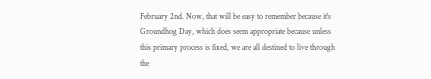February 2nd. Now, that will be easy to remember because it's Groundhog Day, which does seem appropriate because unless this primary process is fixed, we are all destined to live through the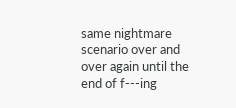same nightmare scenario over and over again until the end of f---ing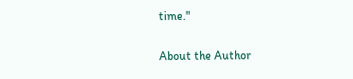time."

About the Author